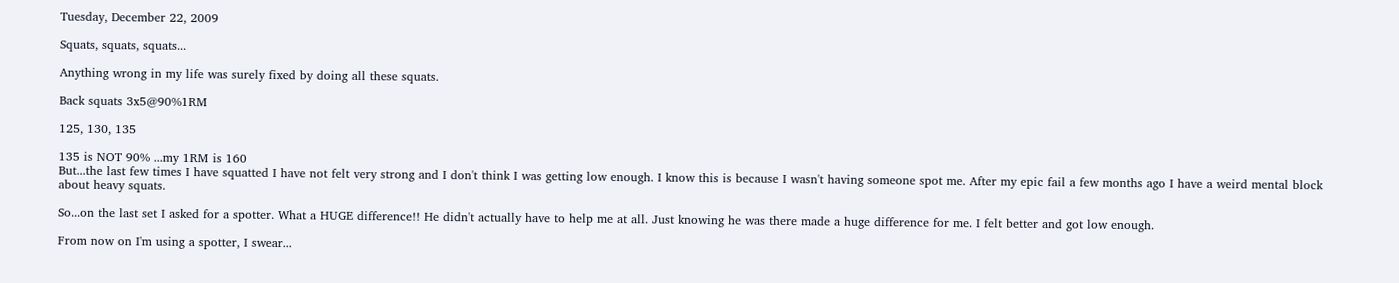Tuesday, December 22, 2009

Squats, squats, squats...

Anything wrong in my life was surely fixed by doing all these squats.

Back squats 3x5@90%1RM

125, 130, 135

135 is NOT 90% ...my 1RM is 160
But...the last few times I have squatted I have not felt very strong and I don't think I was getting low enough. I know this is because I wasn't having someone spot me. After my epic fail a few months ago I have a weird mental block about heavy squats.

So...on the last set I asked for a spotter. What a HUGE difference!! He didn't actually have to help me at all. Just knowing he was there made a huge difference for me. I felt better and got low enough.

From now on I'm using a spotter, I swear...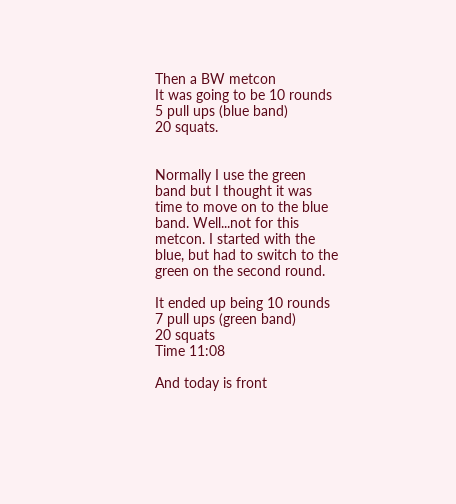Then a BW metcon
It was going to be 10 rounds
5 pull ups (blue band)
20 squats.


Normally I use the green band but I thought it was time to move on to the blue band. Well...not for this metcon. I started with the blue, but had to switch to the green on the second round.

It ended up being 10 rounds
7 pull ups (green band)
20 squats
Time 11:08

And today is front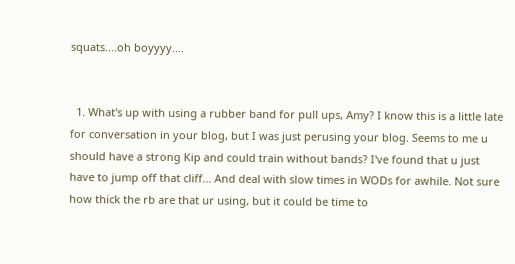squats....oh boyyyy....


  1. What's up with using a rubber band for pull ups, Amy? I know this is a little late for conversation in your blog, but I was just perusing your blog. Seems to me u should have a strong Kip and could train without bands? I've found that u just have to jump off that cliff... And deal with slow times in WODs for awhile. Not sure how thick the rb are that ur using, but it could be time to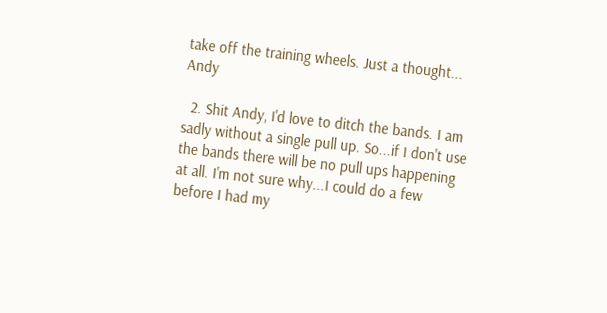take off the training wheels. Just a thought... Andy

  2. Shit Andy, I'd love to ditch the bands. I am sadly without a single pull up. So...if I don't use the bands there will be no pull ups happening at all. I'm not sure why...I could do a few before I had my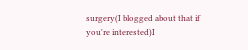surgery(I blogged about that if you're interested)I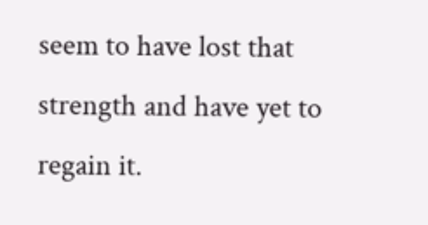seem to have lost that strength and have yet to regain it.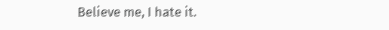Believe me, I hate it.